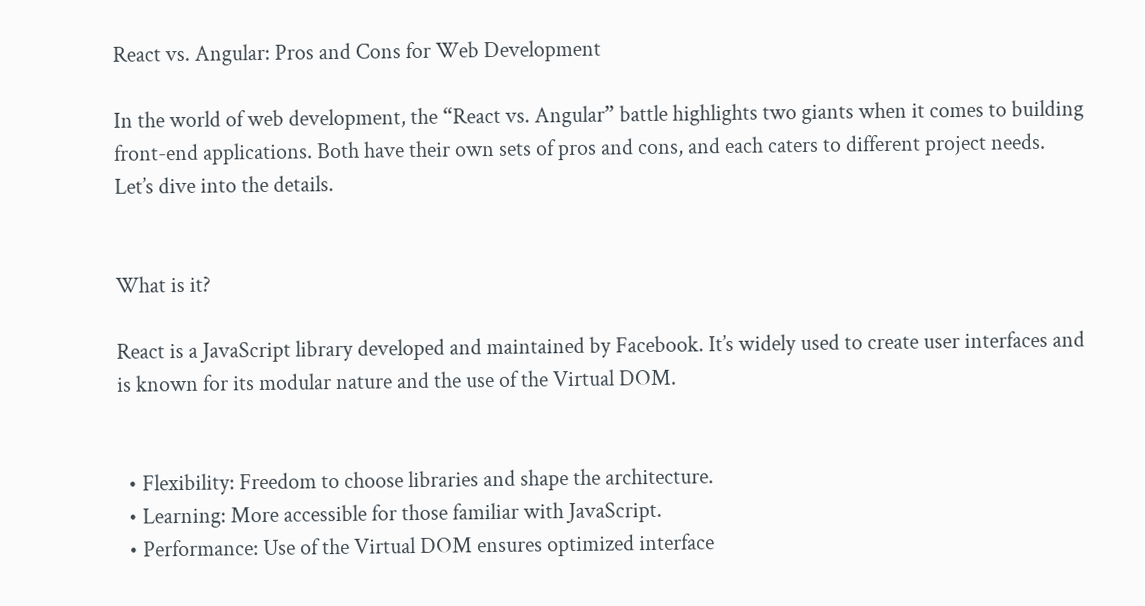React vs. Angular: Pros and Cons for Web Development

In the world of web development, the “React vs. Angular” battle highlights two giants when it comes to building front-end applications. Both have their own sets of pros and cons, and each caters to different project needs. Let’s dive into the details.


What is it?

React is a JavaScript library developed and maintained by Facebook. It’s widely used to create user interfaces and is known for its modular nature and the use of the Virtual DOM.


  • Flexibility: Freedom to choose libraries and shape the architecture.
  • Learning: More accessible for those familiar with JavaScript.
  • Performance: Use of the Virtual DOM ensures optimized interface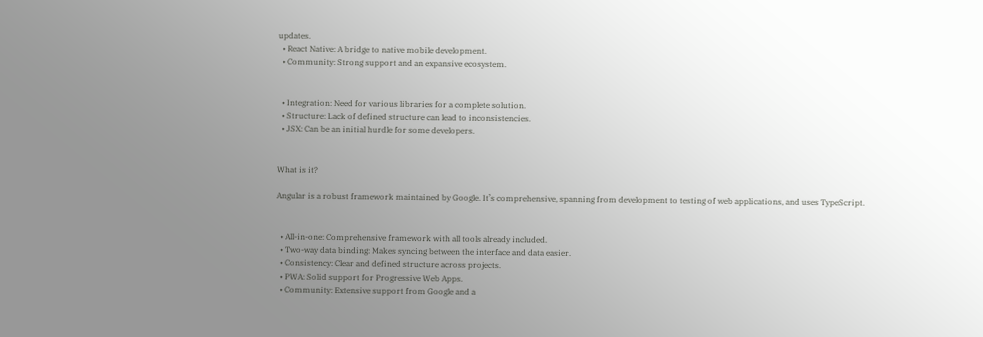updates.
  • React Native: A bridge to native mobile development.
  • Community: Strong support and an expansive ecosystem.


  • Integration: Need for various libraries for a complete solution.
  • Structure: Lack of defined structure can lead to inconsistencies.
  • JSX: Can be an initial hurdle for some developers.


What is it?

Angular is a robust framework maintained by Google. It’s comprehensive, spanning from development to testing of web applications, and uses TypeScript.


  • All-in-one: Comprehensive framework with all tools already included.
  • Two-way data binding: Makes syncing between the interface and data easier.
  • Consistency: Clear and defined structure across projects.
  • PWA: Solid support for Progressive Web Apps.
  • Community: Extensive support from Google and a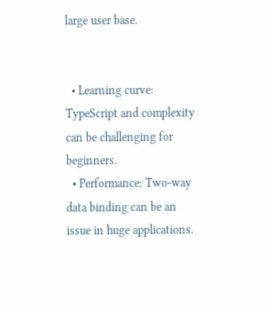large user base.


  • Learning curve: TypeScript and complexity can be challenging for beginners.
  • Performance: Two-way data binding can be an issue in huge applications.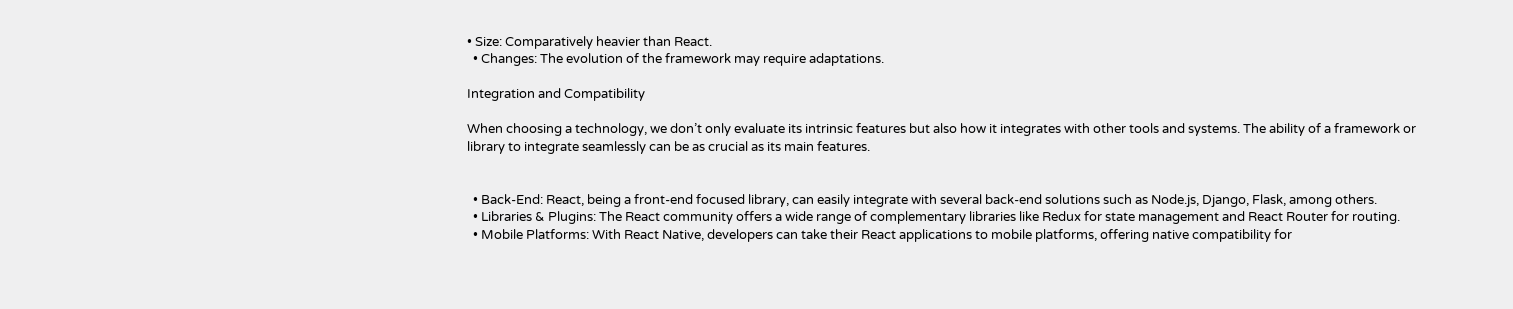• Size: Comparatively heavier than React.
  • Changes: The evolution of the framework may require adaptations.

Integration and Compatibility

When choosing a technology, we don’t only evaluate its intrinsic features but also how it integrates with other tools and systems. The ability of a framework or library to integrate seamlessly can be as crucial as its main features.


  • Back-End: React, being a front-end focused library, can easily integrate with several back-end solutions such as Node.js, Django, Flask, among others.
  • Libraries & Plugins: The React community offers a wide range of complementary libraries like Redux for state management and React Router for routing.
  • Mobile Platforms: With React Native, developers can take their React applications to mobile platforms, offering native compatibility for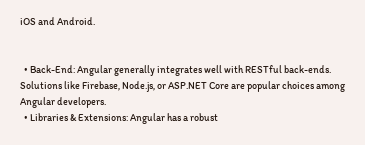iOS and Android.


  • Back-End: Angular generally integrates well with RESTful back-ends. Solutions like Firebase, Node.js, or ASP.NET Core are popular choices among Angular developers.
  • Libraries & Extensions: Angular has a robust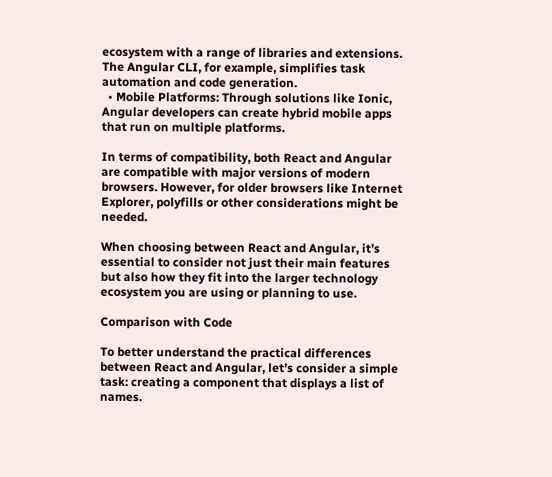ecosystem with a range of libraries and extensions. The Angular CLI, for example, simplifies task automation and code generation.
  • Mobile Platforms: Through solutions like Ionic, Angular developers can create hybrid mobile apps that run on multiple platforms.

In terms of compatibility, both React and Angular are compatible with major versions of modern browsers. However, for older browsers like Internet Explorer, polyfills or other considerations might be needed.

When choosing between React and Angular, it’s essential to consider not just their main features but also how they fit into the larger technology ecosystem you are using or planning to use.

Comparison with Code

To better understand the practical differences between React and Angular, let’s consider a simple task: creating a component that displays a list of names.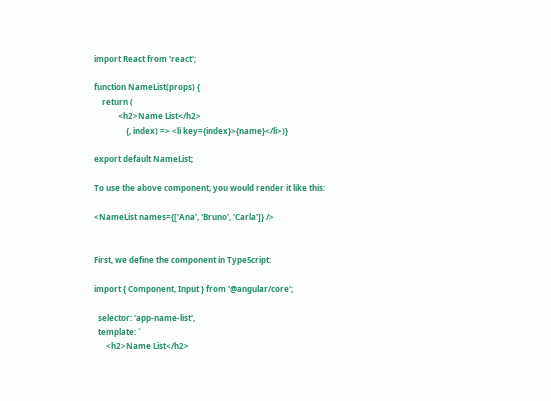import React from 'react';

function NameList(props) {
    return (
            <h2>Name List</h2>
                {, index) => <li key={index}>{name}</li>)}

export default NameList;

To use the above component, you would render it like this:

<NameList names={['Ana', 'Bruno', 'Carla']} />


First, we define the component in TypeScript:

import { Component, Input } from '@angular/core';

  selector: 'app-name-list',
  template: `
      <h2>Name List</h2>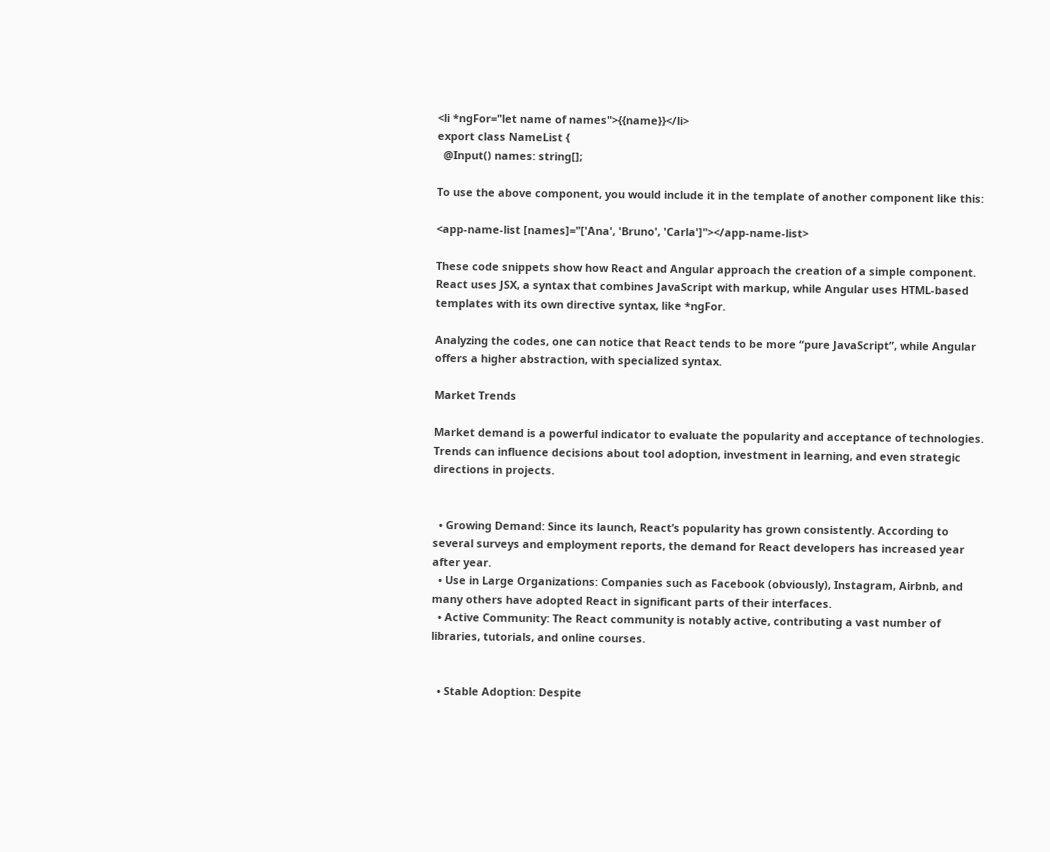<li *ngFor="let name of names">{{name}}</li>
export class NameList {
  @Input() names: string[];

To use the above component, you would include it in the template of another component like this:

<app-name-list [names]="['Ana', 'Bruno', 'Carla']"></app-name-list>

These code snippets show how React and Angular approach the creation of a simple component. React uses JSX, a syntax that combines JavaScript with markup, while Angular uses HTML-based templates with its own directive syntax, like *ngFor.

Analyzing the codes, one can notice that React tends to be more “pure JavaScript”, while Angular offers a higher abstraction, with specialized syntax.

Market Trends

Market demand is a powerful indicator to evaluate the popularity and acceptance of technologies. Trends can influence decisions about tool adoption, investment in learning, and even strategic directions in projects.


  • Growing Demand: Since its launch, React’s popularity has grown consistently. According to several surveys and employment reports, the demand for React developers has increased year after year.
  • Use in Large Organizations: Companies such as Facebook (obviously), Instagram, Airbnb, and many others have adopted React in significant parts of their interfaces.
  • Active Community: The React community is notably active, contributing a vast number of libraries, tutorials, and online courses.


  • Stable Adoption: Despite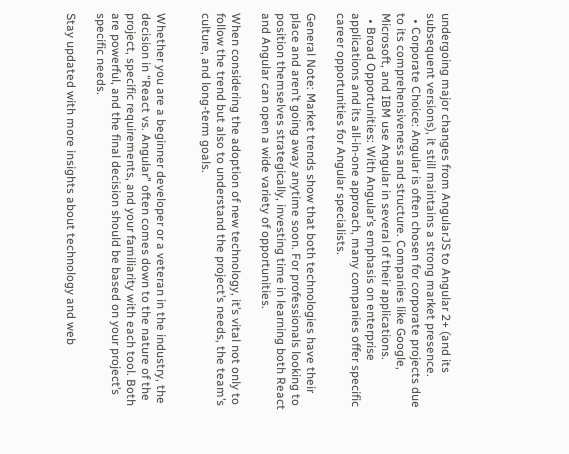undergoing major changes from AngularJS to Angular 2+ (and its subsequent versions), it still maintains a strong market presence.
  • Corporate Choice: Angular is often chosen for corporate projects due to its comprehensiveness and structure. Companies like Google, Microsoft, and IBM use Angular in several of their applications.
  • Broad Opportunities: With Angular’s emphasis on enterprise applications and its all-in-one approach, many companies offer specific career opportunities for Angular specialists.

General Note: Market trends show that both technologies have their place and aren’t going away anytime soon. For professionals looking to position themselves strategically, investing time in learning both React and Angular can open a wide variety of opportunities.

When considering the adoption of new technology, it’s vital not only to follow the trend but also to understand the project’s needs, the team’s culture, and long-term goals.


Whether you are a beginner developer or a veteran in the industry, the decision in “React vs. Angular” often comes down to the nature of the project, specific requirements, and your familiarity with each tool. Both are powerful, and the final decision should be based on your project’s specific needs.

Stay updated with more insights about technology and web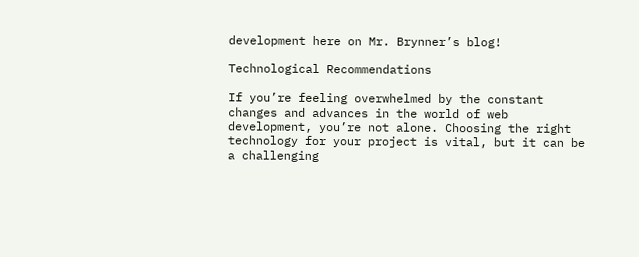development here on Mr. Brynner’s blog!

Technological Recommendations

If you’re feeling overwhelmed by the constant changes and advances in the world of web development, you’re not alone. Choosing the right technology for your project is vital, but it can be a challenging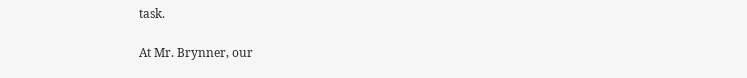task.

At Mr. Brynner, our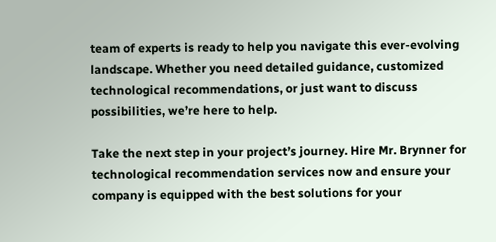team of experts is ready to help you navigate this ever-evolving landscape. Whether you need detailed guidance, customized technological recommendations, or just want to discuss possibilities, we’re here to help.

Take the next step in your project’s journey. Hire Mr. Brynner for technological recommendation services now and ensure your company is equipped with the best solutions for your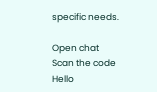specific needs.

Open chat
Scan the code
Hello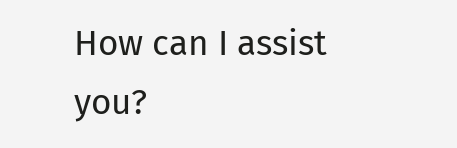How can I assist you?